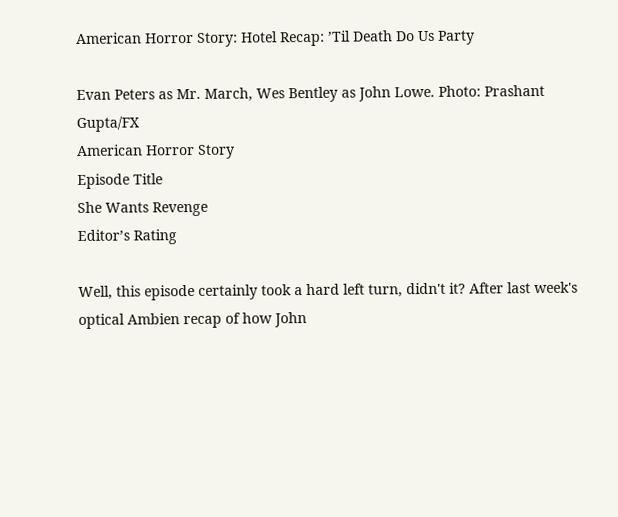American Horror Story: Hotel Recap: ’Til Death Do Us Party

Evan Peters as Mr. March, Wes Bentley as John Lowe. Photo: Prashant Gupta/FX
American Horror Story
Episode Title
She Wants Revenge
Editor’s Rating

Well, this episode certainly took a hard left turn, didn't it? After last week's optical Ambien recap of how John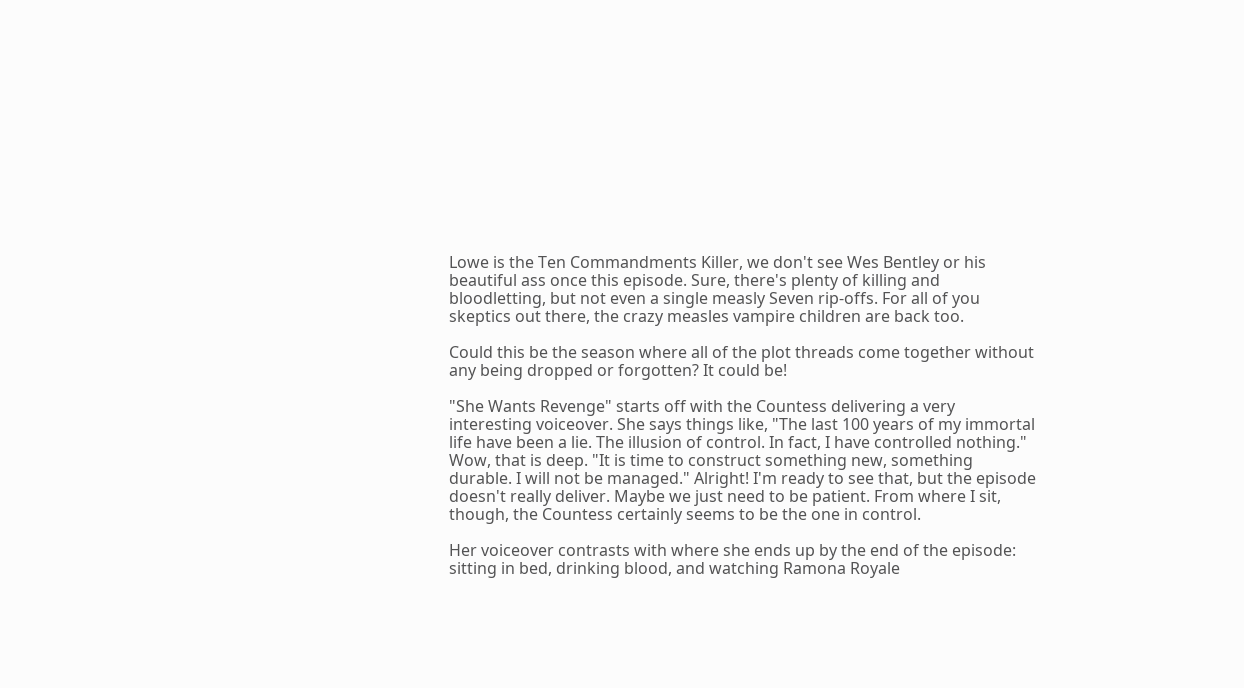Lowe is the Ten Commandments Killer, we don't see Wes Bentley or his beautiful ass once this episode. Sure, there's plenty of killing and bloodletting, but not even a single measly Seven rip-offs. For all of you skeptics out there, the crazy measles vampire children are back too.

Could this be the season where all of the plot threads come together without any being dropped or forgotten? It could be!

"She Wants Revenge" starts off with the Countess delivering a very interesting voiceover. She says things like, "The last 100 years of my immortal life have been a lie. The illusion of control. In fact, I have controlled nothing." Wow, that is deep. "It is time to construct something new, something durable. I will not be managed." Alright! I'm ready to see that, but the episode doesn't really deliver. Maybe we just need to be patient. From where I sit, though, the Countess certainly seems to be the one in control.

Her voiceover contrasts with where she ends up by the end of the episode: sitting in bed, drinking blood, and watching Ramona Royale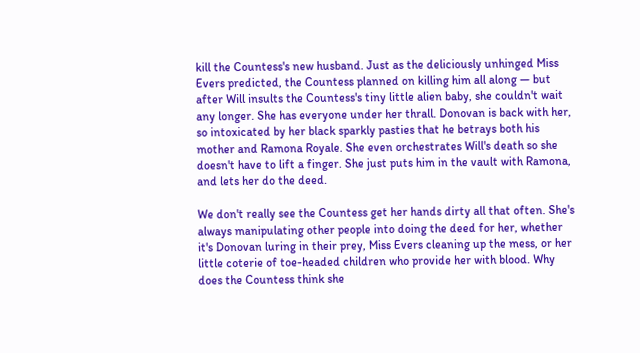kill the Countess's new husband. Just as the deliciously unhinged Miss Evers predicted, the Countess planned on killing him all along — but after Will insults the Countess's tiny little alien baby, she couldn't wait any longer. She has everyone under her thrall. Donovan is back with her, so intoxicated by her black sparkly pasties that he betrays both his mother and Ramona Royale. She even orchestrates Will's death so she doesn't have to lift a finger. She just puts him in the vault with Ramona, and lets her do the deed.

We don't really see the Countess get her hands dirty all that often. She's always manipulating other people into doing the deed for her, whether it's Donovan luring in their prey, Miss Evers cleaning up the mess, or her little coterie of toe-headed children who provide her with blood. Why does the Countess think she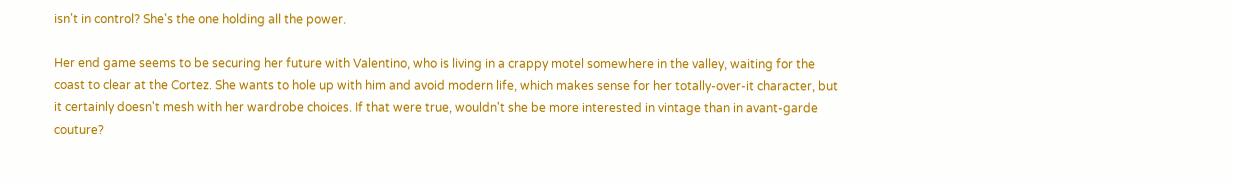isn't in control? She's the one holding all the power.

Her end game seems to be securing her future with Valentino, who is living in a crappy motel somewhere in the valley, waiting for the coast to clear at the Cortez. She wants to hole up with him and avoid modern life, which makes sense for her totally-over-it character, but it certainly doesn't mesh with her wardrobe choices. If that were true, wouldn't she be more interested in vintage than in avant-garde couture?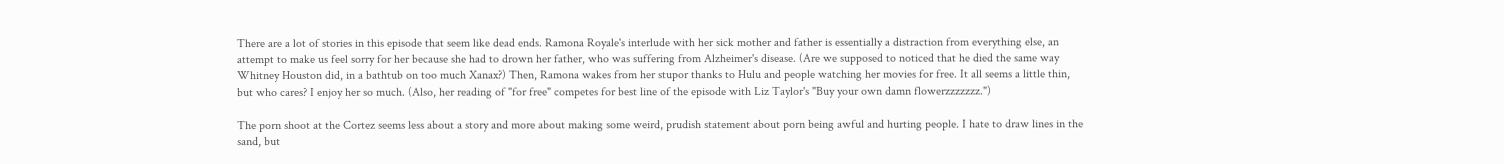There are a lot of stories in this episode that seem like dead ends. Ramona Royale's interlude with her sick mother and father is essentially a distraction from everything else, an attempt to make us feel sorry for her because she had to drown her father, who was suffering from Alzheimer's disease. (Are we supposed to noticed that he died the same way Whitney Houston did, in a bathtub on too much Xanax?) Then, Ramona wakes from her stupor thanks to Hulu and people watching her movies for free. It all seems a little thin, but who cares? I enjoy her so much. (Also, her reading of "for free" competes for best line of the episode with Liz Taylor's "Buy your own damn flowerzzzzzzz.")

The porn shoot at the Cortez seems less about a story and more about making some weird, prudish statement about porn being awful and hurting people. I hate to draw lines in the sand, but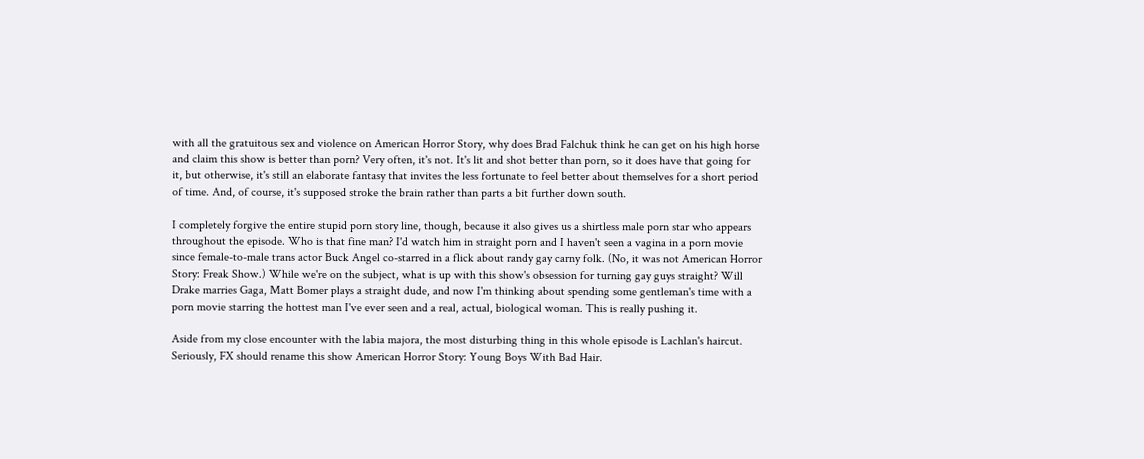with all the gratuitous sex and violence on American Horror Story, why does Brad Falchuk think he can get on his high horse and claim this show is better than porn? Very often, it's not. It's lit and shot better than porn, so it does have that going for it, but otherwise, it's still an elaborate fantasy that invites the less fortunate to feel better about themselves for a short period of time. And, of course, it's supposed stroke the brain rather than parts a bit further down south.

I completely forgive the entire stupid porn story line, though, because it also gives us a shirtless male porn star who appears throughout the episode. Who is that fine man? I'd watch him in straight porn and I haven't seen a vagina in a porn movie since female-to-male trans actor Buck Angel co-starred in a flick about randy gay carny folk. (No, it was not American Horror Story: Freak Show.) While we're on the subject, what is up with this show's obsession for turning gay guys straight? Will Drake marries Gaga, Matt Bomer plays a straight dude, and now I'm thinking about spending some gentleman's time with a porn movie starring the hottest man I've ever seen and a real, actual, biological woman. This is really pushing it.

Aside from my close encounter with the labia majora, the most disturbing thing in this whole episode is Lachlan's haircut. Seriously, FX should rename this show American Horror Story: Young Boys With Bad Hair.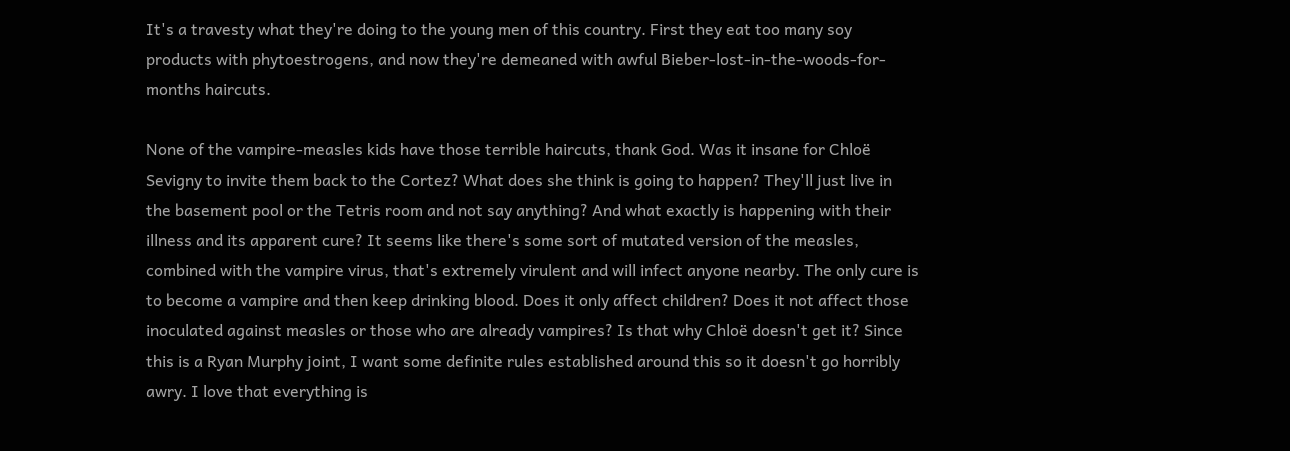It's a travesty what they're doing to the young men of this country. First they eat too many soy products with phytoestrogens, and now they're demeaned with awful Bieber-lost-in-the-woods-for-months haircuts.

None of the vampire-measles kids have those terrible haircuts, thank God. Was it insane for Chloë Sevigny to invite them back to the Cortez? What does she think is going to happen? They'll just live in the basement pool or the Tetris room and not say anything? And what exactly is happening with their illness and its apparent cure? It seems like there's some sort of mutated version of the measles, combined with the vampire virus, that's extremely virulent and will infect anyone nearby. The only cure is to become a vampire and then keep drinking blood. Does it only affect children? Does it not affect those inoculated against measles or those who are already vampires? Is that why Chloë doesn't get it? Since this is a Ryan Murphy joint, I want some definite rules established around this so it doesn't go horribly awry. I love that everything is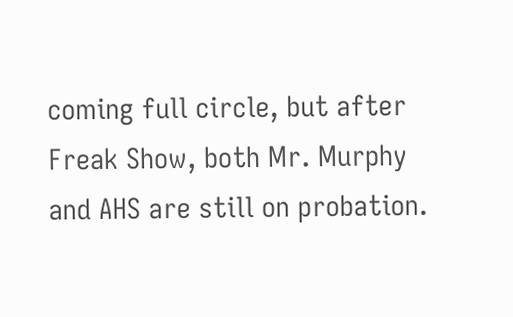coming full circle, but after Freak Show, both Mr. Murphy and AHS are still on probation.